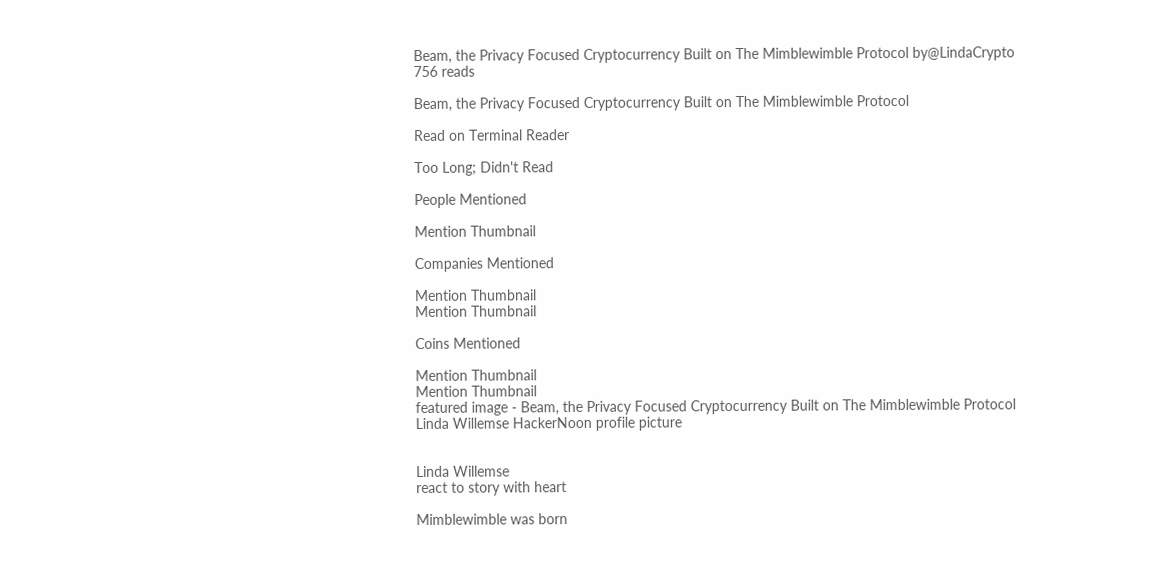Beam, the Privacy Focused Cryptocurrency Built on The Mimblewimble Protocol by@LindaCrypto
756 reads

Beam, the Privacy Focused Cryptocurrency Built on The Mimblewimble Protocol

Read on Terminal Reader

Too Long; Didn't Read

People Mentioned

Mention Thumbnail

Companies Mentioned

Mention Thumbnail
Mention Thumbnail

Coins Mentioned

Mention Thumbnail
Mention Thumbnail
featured image - Beam, the Privacy Focused Cryptocurrency Built on The Mimblewimble Protocol
Linda Willemse HackerNoon profile picture


Linda Willemse
react to story with heart

Mimblewimble was born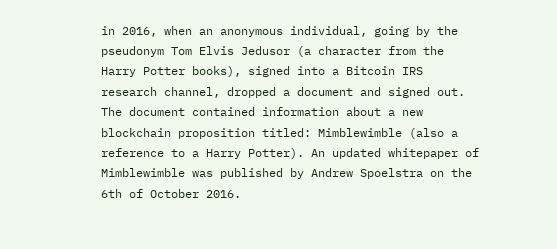in 2016, when an anonymous individual, going by the pseudonym Tom Elvis Jedusor (a character from the Harry Potter books), signed into a Bitcoin IRS research channel, dropped a document and signed out. The document contained information about a new blockchain proposition titled: Mimblewimble (also a reference to a Harry Potter). An updated whitepaper of Mimblewimble was published by Andrew Spoelstra on the 6th of October 2016.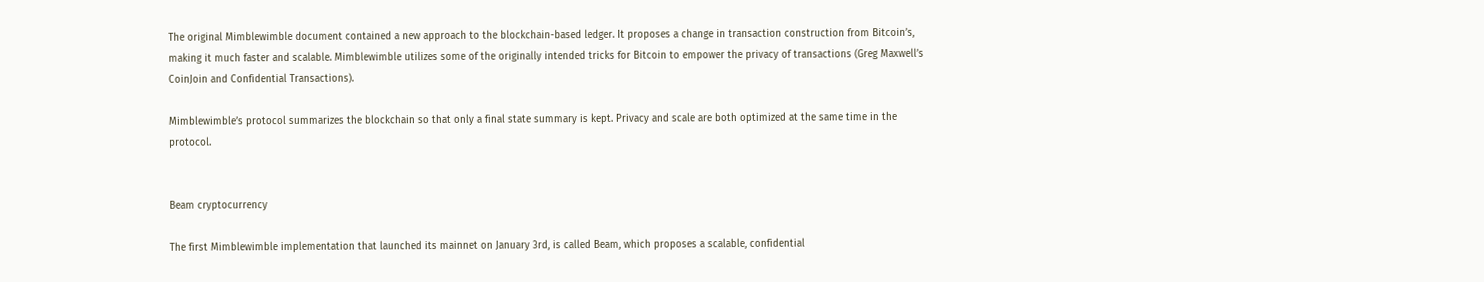The original Mimblewimble document contained a new approach to the blockchain-based ledger. It proposes a change in transaction construction from Bitcoin’s, making it much faster and scalable. Mimblewimble utilizes some of the originally intended tricks for Bitcoin to empower the privacy of transactions (Greg Maxwell’s CoinJoin and Confidential Transactions).

Mimblewimble’s protocol summarizes the blockchain so that only a final state summary is kept. Privacy and scale are both optimized at the same time in the protocol.


Beam cryptocurrency

The first Mimblewimble implementation that launched its mainnet on January 3rd, is called Beam, which proposes a scalable, confidential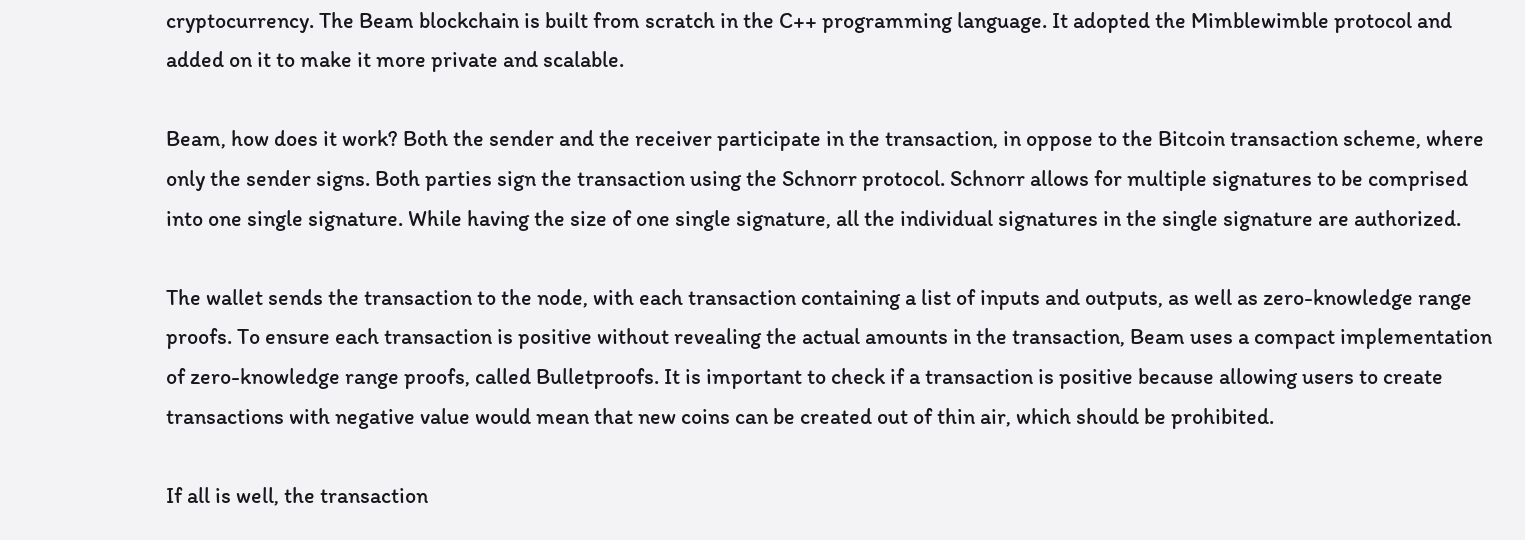cryptocurrency. The Beam blockchain is built from scratch in the C++ programming language. It adopted the Mimblewimble protocol and added on it to make it more private and scalable.

Beam, how does it work? Both the sender and the receiver participate in the transaction, in oppose to the Bitcoin transaction scheme, where only the sender signs. Both parties sign the transaction using the Schnorr protocol. Schnorr allows for multiple signatures to be comprised into one single signature. While having the size of one single signature, all the individual signatures in the single signature are authorized.

The wallet sends the transaction to the node, with each transaction containing a list of inputs and outputs, as well as zero-knowledge range proofs. To ensure each transaction is positive without revealing the actual amounts in the transaction, Beam uses a compact implementation of zero-knowledge range proofs, called Bulletproofs. It is important to check if a transaction is positive because allowing users to create transactions with negative value would mean that new coins can be created out of thin air, which should be prohibited.

If all is well, the transaction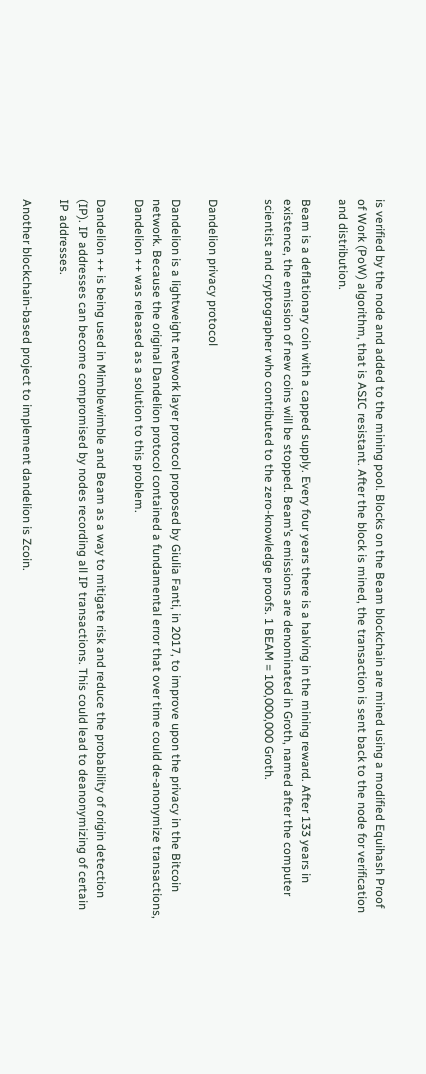is verified by the node and added to the mining pool. Blocks on the Beam blockchain are mined using a modified Equihash Proof of Work (PoW) algorithm, that is ASIC resistant. After the block is mined, the transaction is sent back to the node for verification and distribution.

Beam is a deflationary coin with a capped supply. Every four years there is a halving in the mining reward. After 133 years in existence, the emission of new coins will be stopped. Beam’s emissions are denominated in Groth, named after the computer scientist and cryptographer who contributed to the zero-knowledge proofs. 1 BEAM = 100,000,000 Groth.


Dandelion privacy protocol

Dandelion is a lightweight network layer protocol proposed by Giulia Fanti, in 2017, to improve upon the privacy in the Bitcoin network. Because the original Dandelion protocol contained a fundamental error that over time could de-anonymize transactions, Dandelion ++ was released as a solution to this problem.

Dandelion ++ is being used in Mimblewimble and Beam as a way to mitigate risk and reduce the probability of origin detection (IP). IP addresses can become compromised by nodes recording all IP transactions. This could lead to deanonymizing of certain IP addresses.

Another blockchain-based project to implement dandelion is Zcoin.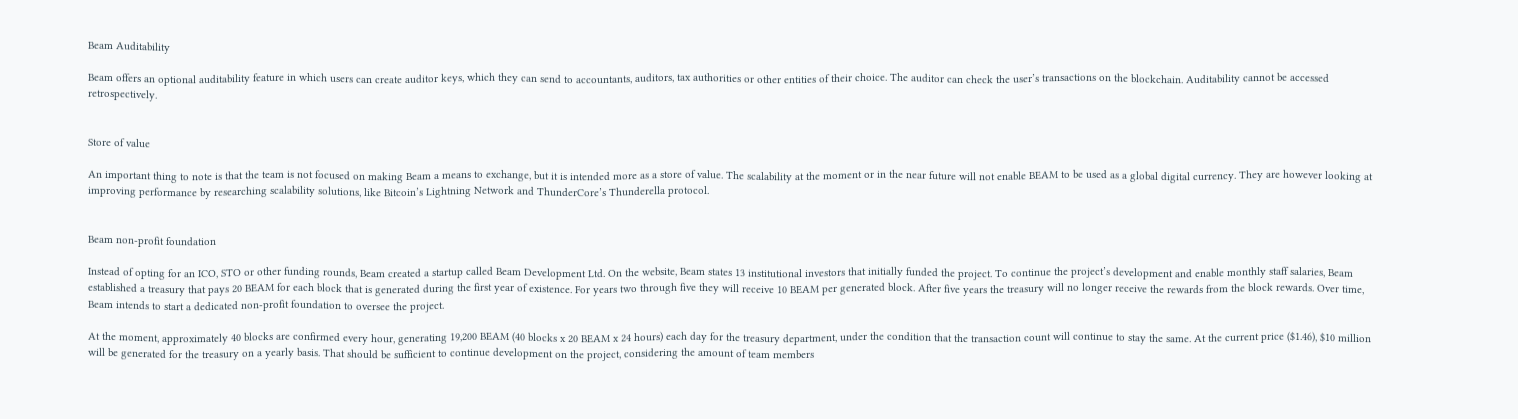Beam Auditability

Beam offers an optional auditability feature in which users can create auditor keys, which they can send to accountants, auditors, tax authorities or other entities of their choice. The auditor can check the user’s transactions on the blockchain. Auditability cannot be accessed retrospectively.


Store of value

An important thing to note is that the team is not focused on making Beam a means to exchange, but it is intended more as a store of value. The scalability at the moment or in the near future will not enable BEAM to be used as a global digital currency. They are however looking at improving performance by researching scalability solutions, like Bitcoin’s Lightning Network and ThunderCore’s Thunderella protocol.


Beam non-profit foundation

Instead of opting for an ICO, STO or other funding rounds, Beam created a startup called Beam Development Ltd. On the website, Beam states 13 institutional investors that initially funded the project. To continue the project’s development and enable monthly staff salaries, Beam established a treasury that pays 20 BEAM for each block that is generated during the first year of existence. For years two through five they will receive 10 BEAM per generated block. After five years the treasury will no longer receive the rewards from the block rewards. Over time, Beam intends to start a dedicated non-profit foundation to oversee the project.

At the moment, approximately 40 blocks are confirmed every hour, generating 19,200 BEAM (40 blocks x 20 BEAM x 24 hours) each day for the treasury department, under the condition that the transaction count will continue to stay the same. At the current price ($1.46), $10 million will be generated for the treasury on a yearly basis. That should be sufficient to continue development on the project, considering the amount of team members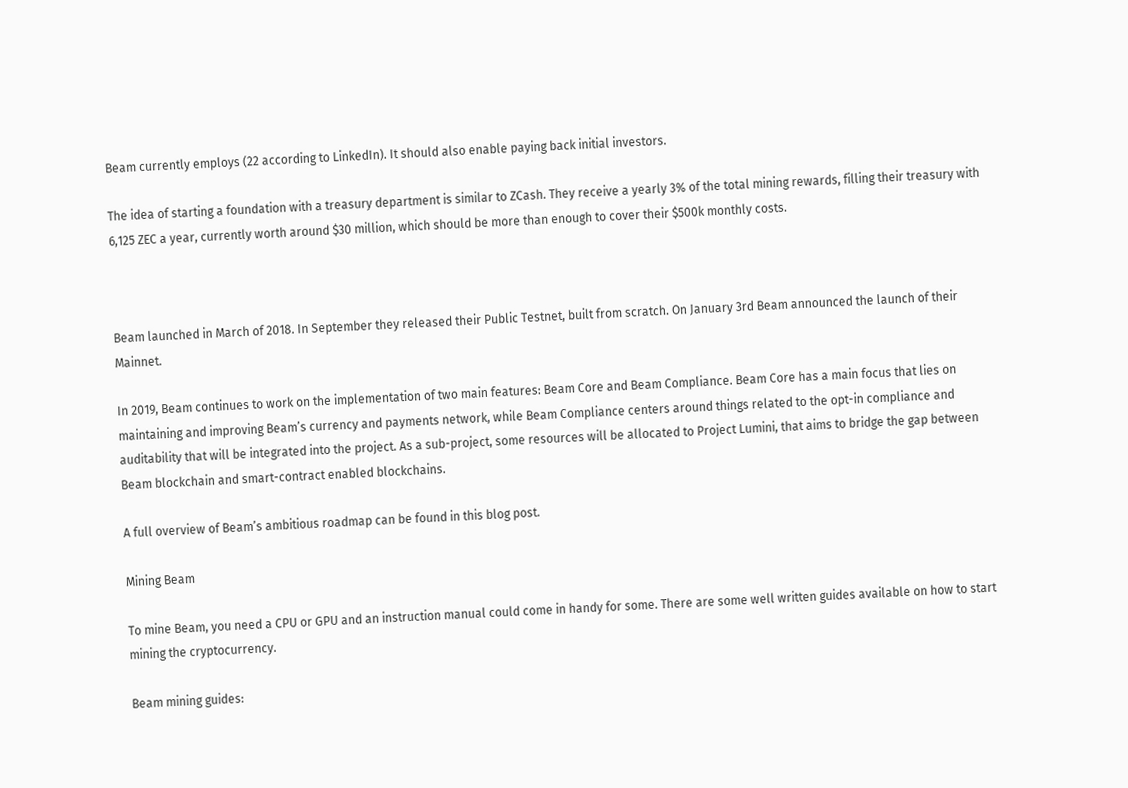Beam currently employs (22 according to LinkedIn). It should also enable paying back initial investors.

The idea of starting a foundation with a treasury department is similar to ZCash. They receive a yearly 3% of the total mining rewards, filling their treasury with 6,125 ZEC a year, currently worth around $30 million, which should be more than enough to cover their $500k monthly costs.



Beam launched in March of 2018. In September they released their Public Testnet, built from scratch. On January 3rd Beam announced the launch of their Mainnet.

In 2019, Beam continues to work on the implementation of two main features: Beam Core and Beam Compliance. Beam Core has a main focus that lies on maintaining and improving Beam’s currency and payments network, while Beam Compliance centers around things related to the opt-in compliance and auditability that will be integrated into the project. As a sub-project, some resources will be allocated to Project Lumini, that aims to bridge the gap between Beam blockchain and smart-contract enabled blockchains.

A full overview of Beam’s ambitious roadmap can be found in this blog post.

Mining Beam

To mine Beam, you need a CPU or GPU and an instruction manual could come in handy for some. There are some well written guides available on how to start mining the cryptocurrency.

Beam mining guides: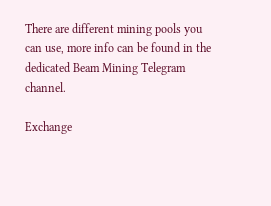There are different mining pools you can use, more info can be found in the dedicated Beam Mining Telegram channel.

Exchange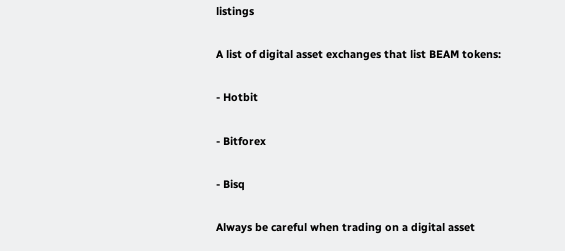listings

A list of digital asset exchanges that list BEAM tokens:

- Hotbit

- Bitforex

- Bisq

Always be careful when trading on a digital asset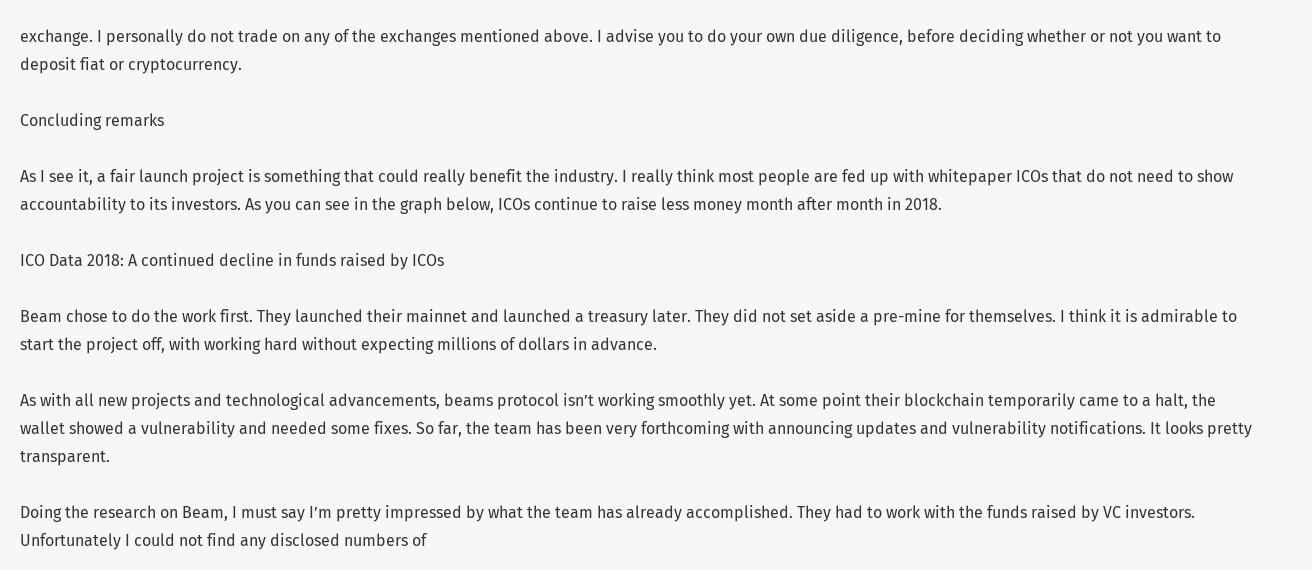exchange. I personally do not trade on any of the exchanges mentioned above. I advise you to do your own due diligence, before deciding whether or not you want to deposit fiat or cryptocurrency.

Concluding remarks

As I see it, a fair launch project is something that could really benefit the industry. I really think most people are fed up with whitepaper ICOs that do not need to show accountability to its investors. As you can see in the graph below, ICOs continue to raise less money month after month in 2018.

ICO Data 2018: A continued decline in funds raised by ICOs

Beam chose to do the work first. They launched their mainnet and launched a treasury later. They did not set aside a pre-mine for themselves. I think it is admirable to start the project off, with working hard without expecting millions of dollars in advance.

As with all new projects and technological advancements, beams protocol isn’t working smoothly yet. At some point their blockchain temporarily came to a halt, the wallet showed a vulnerability and needed some fixes. So far, the team has been very forthcoming with announcing updates and vulnerability notifications. It looks pretty transparent.

Doing the research on Beam, I must say I’m pretty impressed by what the team has already accomplished. They had to work with the funds raised by VC investors. Unfortunately I could not find any disclosed numbers of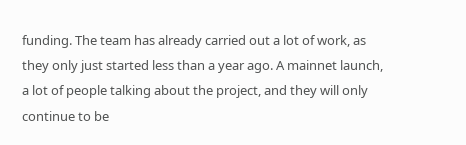funding. The team has already carried out a lot of work, as they only just started less than a year ago. A mainnet launch, a lot of people talking about the project, and they will only continue to be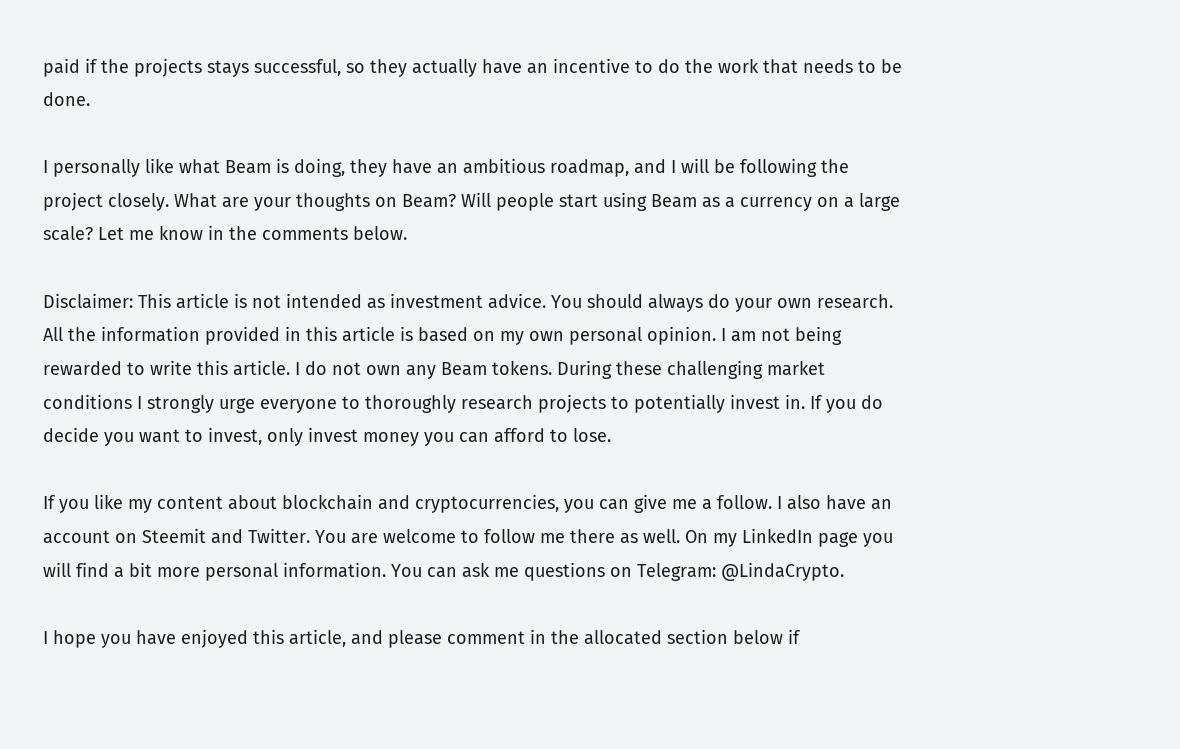paid if the projects stays successful, so they actually have an incentive to do the work that needs to be done.

I personally like what Beam is doing, they have an ambitious roadmap, and I will be following the project closely. What are your thoughts on Beam? Will people start using Beam as a currency on a large scale? Let me know in the comments below.

Disclaimer: This article is not intended as investment advice. You should always do your own research. All the information provided in this article is based on my own personal opinion. I am not being rewarded to write this article. I do not own any Beam tokens. During these challenging market conditions I strongly urge everyone to thoroughly research projects to potentially invest in. If you do decide you want to invest, only invest money you can afford to lose.

If you like my content about blockchain and cryptocurrencies, you can give me a follow. I also have an account on Steemit and Twitter. You are welcome to follow me there as well. On my LinkedIn page you will find a bit more personal information. You can ask me questions on Telegram: @LindaCrypto.

I hope you have enjoyed this article, and please comment in the allocated section below if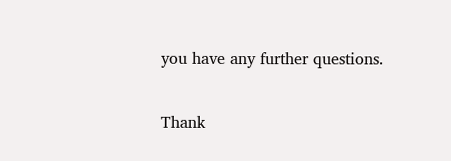you have any further questions.

Thank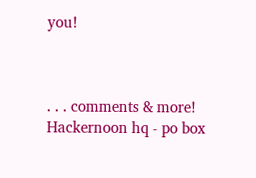you!



. . . comments & more!
Hackernoon hq - po box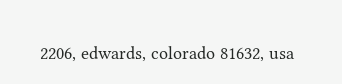2206, edwards, colorado 81632, usa